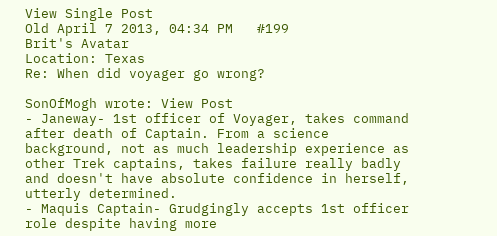View Single Post
Old April 7 2013, 04:34 PM   #199
Brit's Avatar
Location: Texas
Re: When did voyager go wrong?

SonOfMogh wrote: View Post
- Janeway- 1st officer of Voyager, takes command after death of Captain. From a science background, not as much leadership experience as other Trek captains, takes failure really badly and doesn't have absolute confidence in herself, utterly determined.
- Maquis Captain- Grudgingly accepts 1st officer role despite having more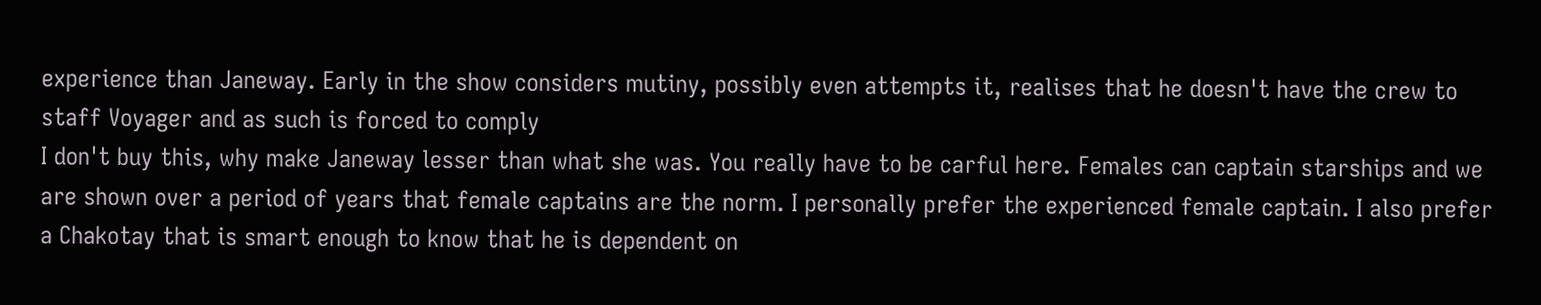experience than Janeway. Early in the show considers mutiny, possibly even attempts it, realises that he doesn't have the crew to staff Voyager and as such is forced to comply
I don't buy this, why make Janeway lesser than what she was. You really have to be carful here. Females can captain starships and we are shown over a period of years that female captains are the norm. I personally prefer the experienced female captain. I also prefer a Chakotay that is smart enough to know that he is dependent on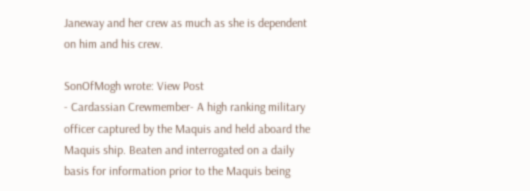Janeway and her crew as much as she is dependent on him and his crew.

SonOfMogh wrote: View Post
- Cardassian Crewmember- A high ranking military officer captured by the Maquis and held aboard the Maquis ship. Beaten and interrogated on a daily basis for information prior to the Maquis being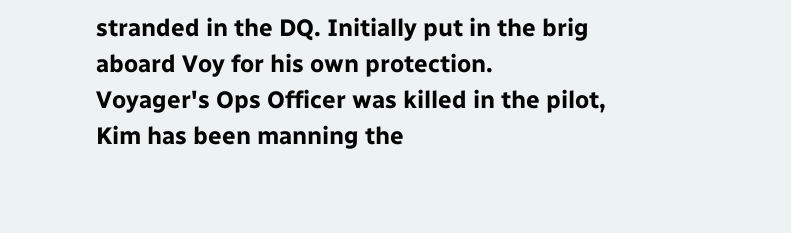stranded in the DQ. Initially put in the brig aboard Voy for his own protection. Voyager's Ops Officer was killed in the pilot, Kim has been manning the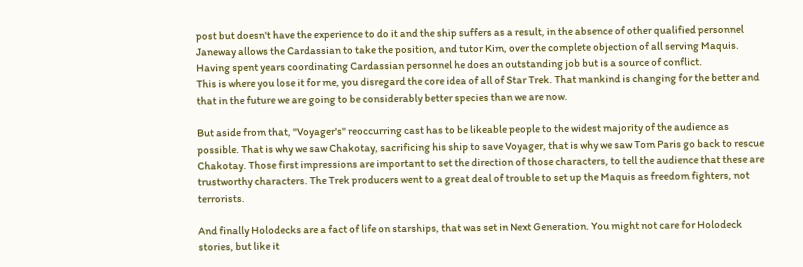post but doesn't have the experience to do it and the ship suffers as a result, in the absence of other qualified personnel Janeway allows the Cardassian to take the position, and tutor Kim, over the complete objection of all serving Maquis. Having spent years coordinating Cardassian personnel he does an outstanding job but is a source of conflict.
This is where you lose it for me, you disregard the core idea of all of Star Trek. That mankind is changing for the better and that in the future we are going to be considerably better species than we are now.

But aside from that, "Voyager's" reoccurring cast has to be likeable people to the widest majority of the audience as possible. That is why we saw Chakotay, sacrificing his ship to save Voyager, that is why we saw Tom Paris go back to rescue Chakotay. Those first impressions are important to set the direction of those characters, to tell the audience that these are trustworthy characters. The Trek producers went to a great deal of trouble to set up the Maquis as freedom fighters, not terrorists.

And finally Holodecks are a fact of life on starships, that was set in Next Generation. You might not care for Holodeck stories, but like it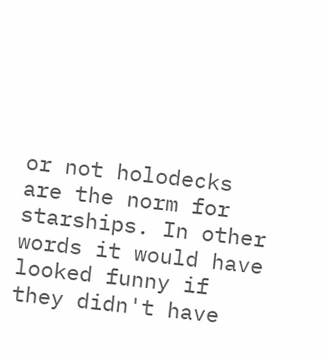or not holodecks are the norm for starships. In other words it would have looked funny if they didn't have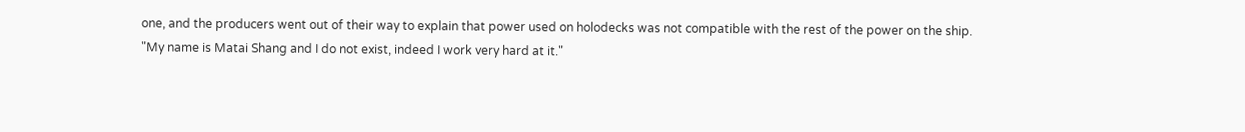one, and the producers went out of their way to explain that power used on holodecks was not compatible with the rest of the power on the ship.
"My name is Matai Shang and I do not exist, indeed I work very hard at it."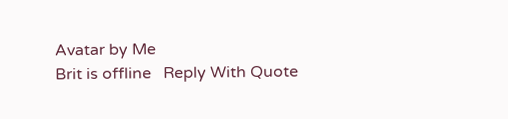Avatar by Me
Brit is offline   Reply With Quote